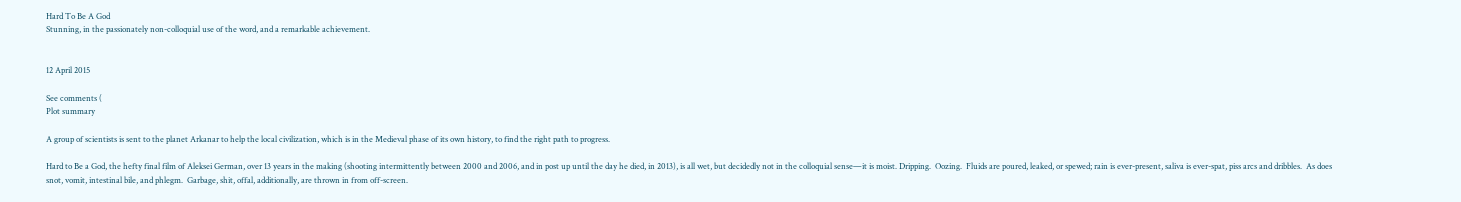Hard To Be A God
Stunning, in the passionately non-colloquial use of the word, and a remarkable achievement.


12 April 2015

See comments (
Plot summary

A group of scientists is sent to the planet Arkanar to help the local civilization, which is in the Medieval phase of its own history, to find the right path to progress.

Hard to Be a God, the hefty final film of Aleksei German, over 13 years in the making (shooting intermittently between 2000 and 2006, and in post up until the day he died, in 2013), is all wet, but decidedly not in the colloquial sense—it is moist. Dripping.  Oozing.  Fluids are poured, leaked, or spewed; rain is ever-present, saliva is ever-spat, piss arcs and dribbles.  As does snot, vomit, intestinal bile, and phlegm.  Garbage, shit, offal, additionally, are thrown in from off-screen.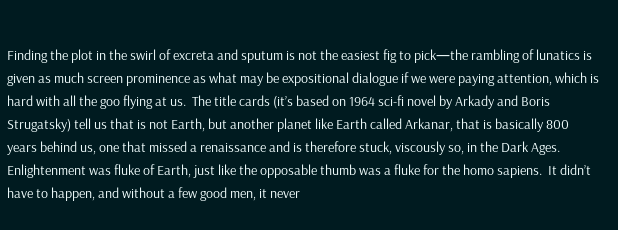Finding the plot in the swirl of excreta and sputum is not the easiest fig to pick—the rambling of lunatics is given as much screen prominence as what may be expositional dialogue if we were paying attention, which is hard with all the goo flying at us.  The title cards (it’s based on 1964 sci-fi novel by Arkady and Boris Strugatsky) tell us that is not Earth, but another planet like Earth called Arkanar, that is basically 800 years behind us, one that missed a renaissance and is therefore stuck, viscously so, in the Dark Ages.  Enlightenment was fluke of Earth, just like the opposable thumb was a fluke for the homo sapiens.  It didn’t have to happen, and without a few good men, it never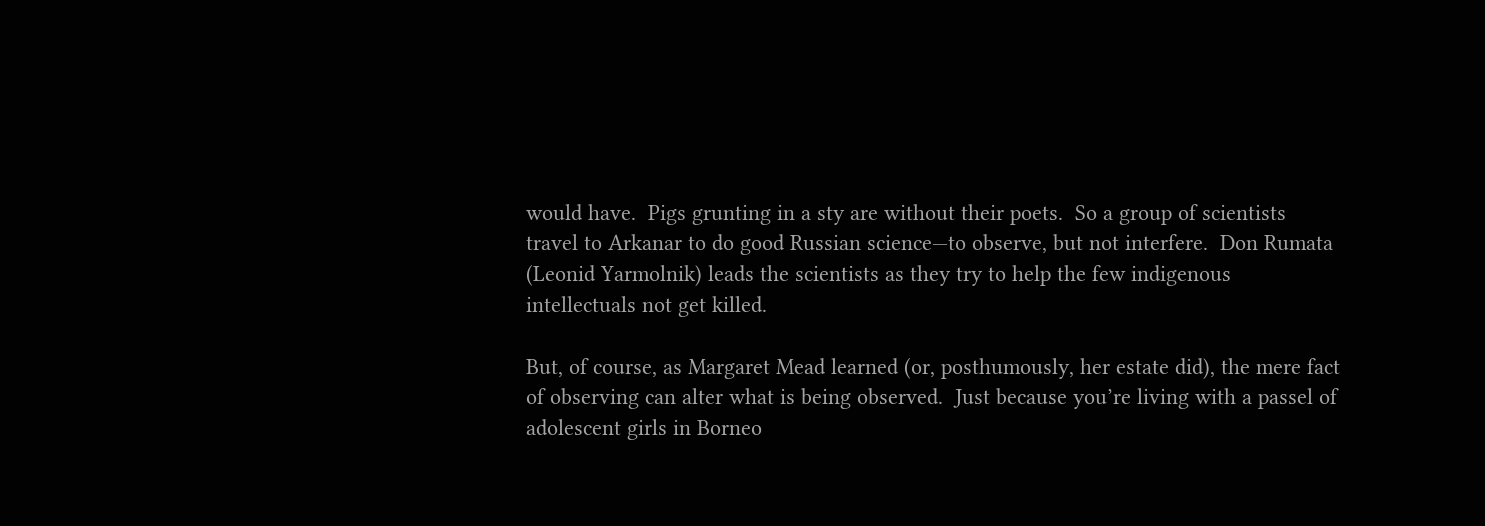would have.  Pigs grunting in a sty are without their poets.  So a group of scientists travel to Arkanar to do good Russian science—to observe, but not interfere.  Don Rumata (Leonid Yarmolnik) leads the scientists as they try to help the few indigenous intellectuals not get killed.

But, of course, as Margaret Mead learned (or, posthumously, her estate did), the mere fact of observing can alter what is being observed.  Just because you’re living with a passel of adolescent girls in Borneo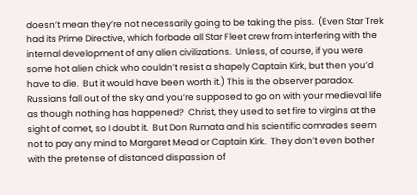doesn’t mean they’re not necessarily going to be taking the piss.  (Even Star Trek had its Prime Directive, which forbade all Star Fleet crew from interfering with the internal development of any alien civilizations.  Unless, of course, if you were some hot alien chick who couldn’t resist a shapely Captain Kirk, but then you’d have to die.  But it would have been worth it.) This is the observer paradox.  Russians fall out of the sky and you’re supposed to go on with your medieval life as though nothing has happened?  Christ, they used to set fire to virgins at the sight of comet, so I doubt it.  But Don Rumata and his scientific comrades seem not to pay any mind to Margaret Mead or Captain Kirk.  They don’t even bother with the pretense of distanced dispassion of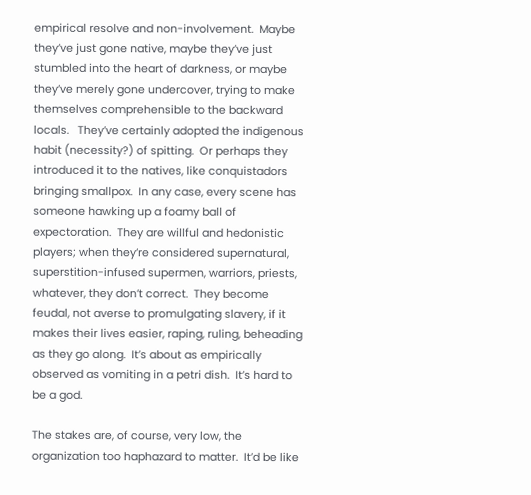empirical resolve and non-involvement.  Maybe they’ve just gone native, maybe they’ve just stumbled into the heart of darkness, or maybe they’ve merely gone undercover, trying to make themselves comprehensible to the backward locals.   They’ve certainly adopted the indigenous habit (necessity?) of spitting.  Or perhaps they introduced it to the natives, like conquistadors bringing smallpox.  In any case, every scene has someone hawking up a foamy ball of expectoration.  They are willful and hedonistic players; when they’re considered supernatural, superstition-infused supermen, warriors, priests, whatever, they don’t correct.  They become feudal, not averse to promulgating slavery, if it makes their lives easier, raping, ruling, beheading as they go along.  It’s about as empirically observed as vomiting in a petri dish.  It’s hard to be a god.

The stakes are, of course, very low, the organization too haphazard to matter.  It’d be like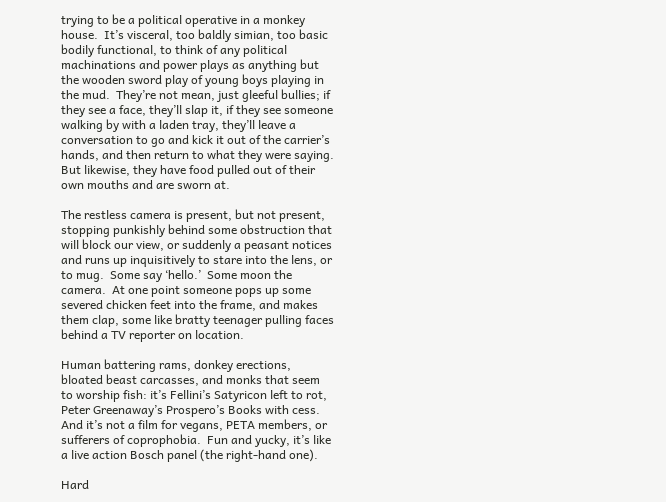trying to be a political operative in a monkey house.  It’s visceral, too baldly simian, too basic bodily functional, to think of any political machinations and power plays as anything but the wooden sword play of young boys playing in the mud.  They’re not mean, just gleeful bullies; if they see a face, they’ll slap it, if they see someone walking by with a laden tray, they’ll leave a conversation to go and kick it out of the carrier’s hands, and then return to what they were saying.  But likewise, they have food pulled out of their own mouths and are sworn at.

The restless camera is present, but not present, stopping punkishly behind some obstruction that will block our view, or suddenly a peasant notices and runs up inquisitively to stare into the lens, or to mug.  Some say ‘hello.’  Some moon the camera.  At one point someone pops up some severed chicken feet into the frame, and makes them clap, some like bratty teenager pulling faces behind a TV reporter on location.

Human battering rams, donkey erections, bloated beast carcasses, and monks that seem to worship fish: it’s Fellini’s Satyricon left to rot, Peter Greenaway’s Prospero’s Books with cess.  And it’s not a film for vegans, PETA members, or sufferers of coprophobia.  Fun and yucky, it’s like a live action Bosch panel (the right-hand one).

Hard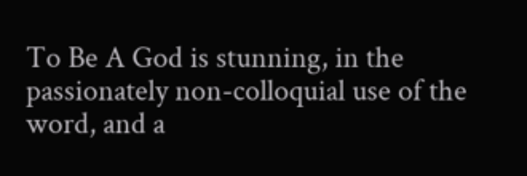To Be A God is stunning, in the passionately non-colloquial use of the word, and a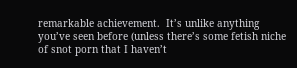remarkable achievement.  It’s unlike anything you’ve seen before (unless there’s some fetish niche of snot porn that I haven’t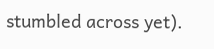stumbled across yet).